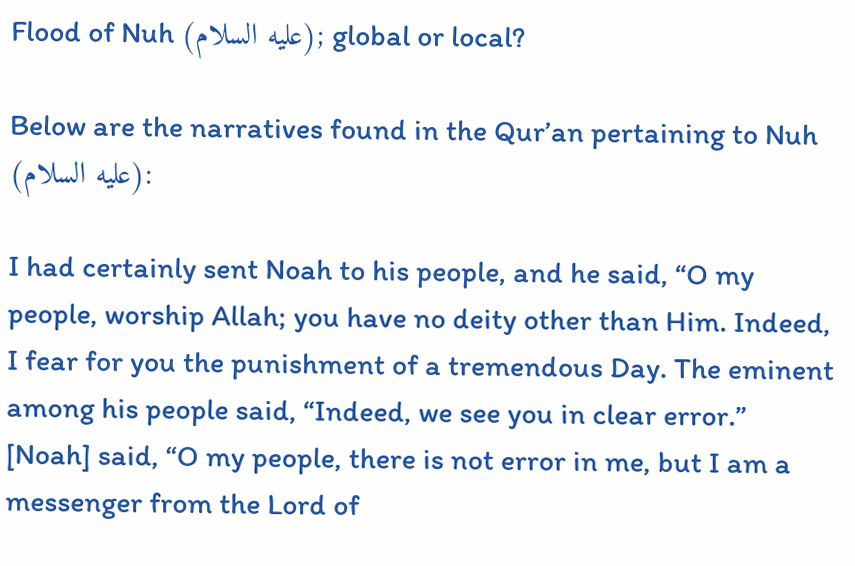Flood of Nuh (عليه السلام); global or local?

Below are the narratives found in the Qur’an pertaining to Nuh (عليه السلام):

I had certainly sent Noah to his people, and he said, “O my people, worship Allah; you have no deity other than Him. Indeed, I fear for you the punishment of a tremendous Day. The eminent among his people said, “Indeed, we see you in clear error.” [Noah] said, “O my people, there is not error in me, but I am a messenger from the Lord of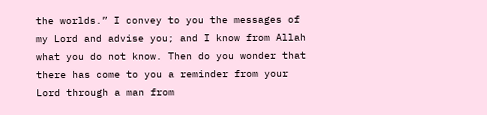the worlds.” I convey to you the messages of my Lord and advise you; and I know from Allah what you do not know. Then do you wonder that there has come to you a reminder from your Lord through a man from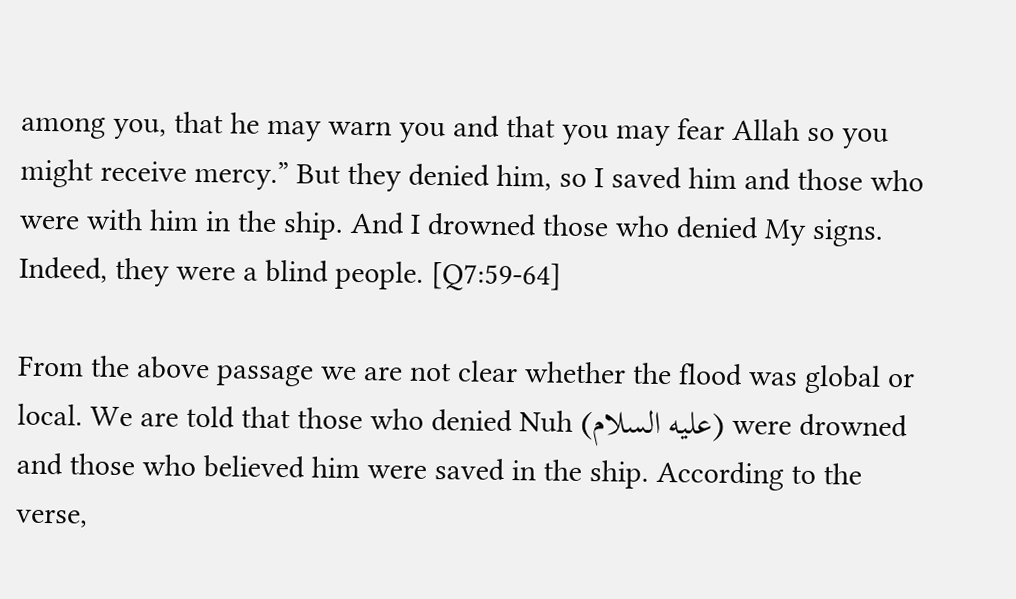among you, that he may warn you and that you may fear Allah so you might receive mercy.” But they denied him, so I saved him and those who were with him in the ship. And I drowned those who denied My signs. Indeed, they were a blind people. [Q7:59-64]

From the above passage we are not clear whether the flood was global or local. We are told that those who denied Nuh (عليه السلام) were drowned and those who believed him were saved in the ship. According to the verse,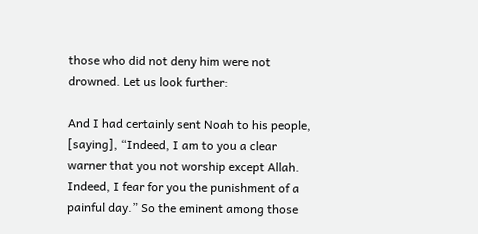those who did not deny him were not drowned. Let us look further:

And I had certainly sent Noah to his people, [saying], “Indeed, I am to you a clear warner that you not worship except Allah. Indeed, I fear for you the punishment of a painful day.” So the eminent among those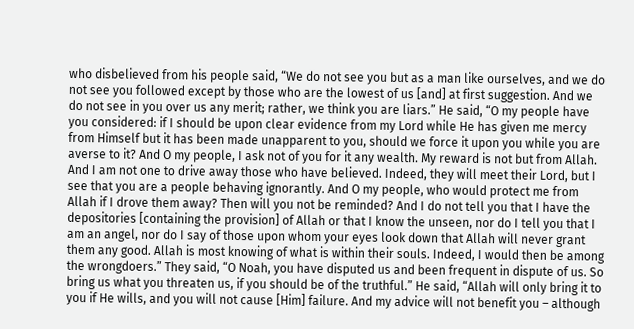who disbelieved from his people said, “We do not see you but as a man like ourselves, and we do not see you followed except by those who are the lowest of us [and] at first suggestion. And we do not see in you over us any merit; rather, we think you are liars.” He said, “O my people have you considered: if I should be upon clear evidence from my Lord while He has given me mercy from Himself but it has been made unapparent to you, should we force it upon you while you are averse to it? And O my people, I ask not of you for it any wealth. My reward is not but from Allah. And I am not one to drive away those who have believed. Indeed, they will meet their Lord, but I see that you are a people behaving ignorantly. And O my people, who would protect me from Allah if I drove them away? Then will you not be reminded? And I do not tell you that I have the depositories [containing the provision] of Allah or that I know the unseen, nor do I tell you that I am an angel, nor do I say of those upon whom your eyes look down that Allah will never grant them any good. Allah is most knowing of what is within their souls. Indeed, I would then be among the wrongdoers.” They said, “O Noah, you have disputed us and been frequent in dispute of us. So bring us what you threaten us, if you should be of the truthful.” He said, “Allah will only bring it to you if He wills, and you will not cause [Him] failure. And my advice will not benefit you – although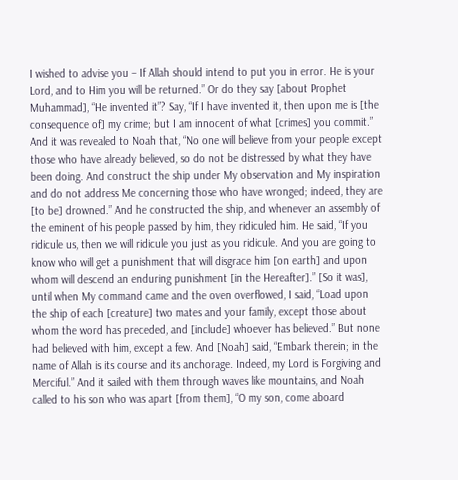I wished to advise you – If Allah should intend to put you in error. He is your Lord, and to Him you will be returned.” Or do they say [about Prophet Muhammad], “He invented it”? Say, “If I have invented it, then upon me is [the consequence of] my crime; but I am innocent of what [crimes] you commit.” And it was revealed to Noah that, “No one will believe from your people except those who have already believed, so do not be distressed by what they have been doing. And construct the ship under My observation and My inspiration and do not address Me concerning those who have wronged; indeed, they are [to be] drowned.” And he constructed the ship, and whenever an assembly of the eminent of his people passed by him, they ridiculed him. He said, “If you ridicule us, then we will ridicule you just as you ridicule. And you are going to know who will get a punishment that will disgrace him [on earth] and upon whom will descend an enduring punishment [in the Hereafter].” [So it was], until when My command came and the oven overflowed, I said, “Load upon the ship of each [creature] two mates and your family, except those about whom the word has preceded, and [include] whoever has believed.” But none had believed with him, except a few. And [Noah] said, “Embark therein; in the name of Allah is its course and its anchorage. Indeed, my Lord is Forgiving and Merciful.” And it sailed with them through waves like mountains, and Noah called to his son who was apart [from them], “O my son, come aboard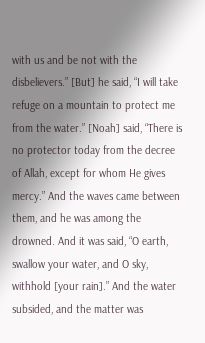with us and be not with the disbelievers.” [But] he said, “I will take refuge on a mountain to protect me from the water.” [Noah] said, “There is no protector today from the decree of Allah, except for whom He gives mercy.” And the waves came between them, and he was among the drowned. And it was said, “O earth, swallow your water, and O sky, withhold [your rain].” And the water subsided, and the matter was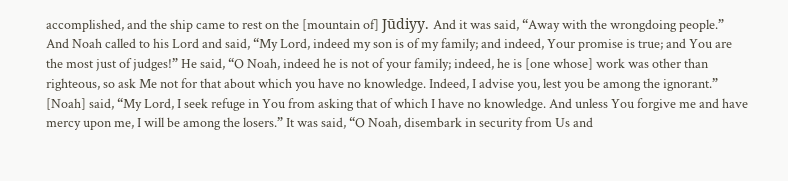accomplished, and the ship came to rest on the [mountain of] Jūdiyy. And it was said, “Away with the wrongdoing people.” And Noah called to his Lord and said, “My Lord, indeed my son is of my family; and indeed, Your promise is true; and You are the most just of judges!” He said, “O Noah, indeed he is not of your family; indeed, he is [one whose] work was other than righteous, so ask Me not for that about which you have no knowledge. Indeed, I advise you, lest you be among the ignorant.” [Noah] said, “My Lord, I seek refuge in You from asking that of which I have no knowledge. And unless You forgive me and have mercy upon me, I will be among the losers.” It was said, “O Noah, disembark in security from Us and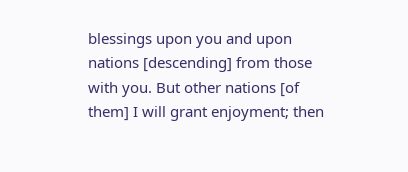blessings upon you and upon nations [descending] from those with you. But other nations [of them] I will grant enjoyment; then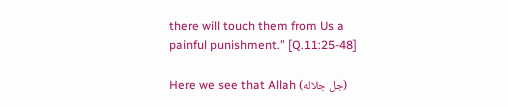there will touch them from Us a painful punishment.” [Q.11:25-48]

Here we see that Allah (جل جلاله)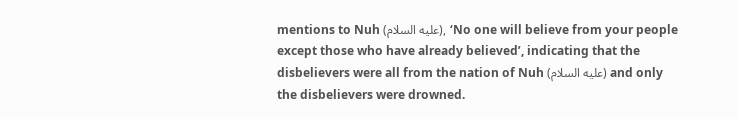mentions to Nuh (عليه السلام), ‘No one will believe from your people except those who have already believed’, indicating that the disbelievers were all from the nation of Nuh (عليه السلام) and only the disbelievers were drowned.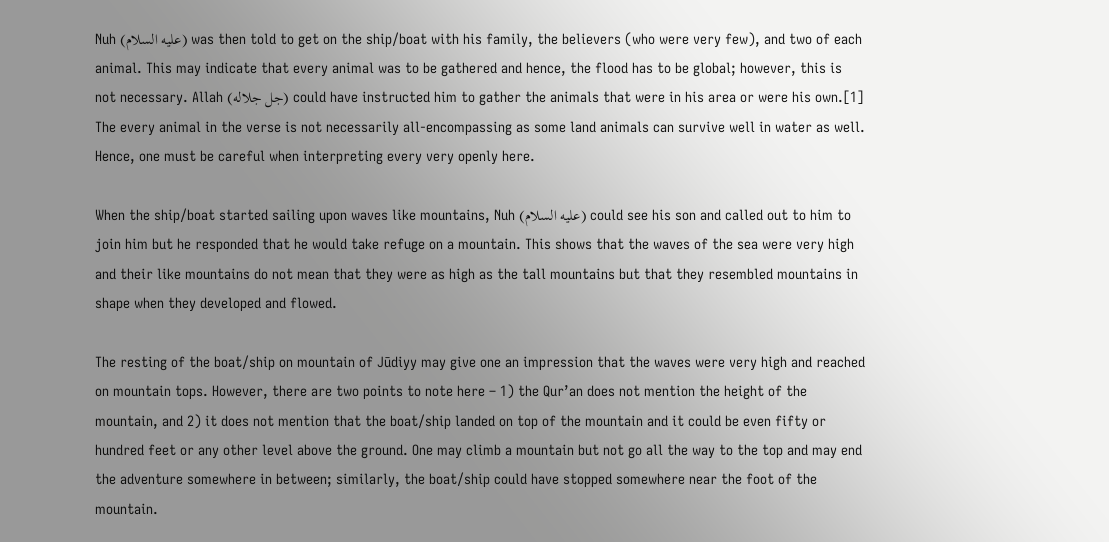Nuh (عليه السلام) was then told to get on the ship/boat with his family, the believers (who were very few), and two of each animal. This may indicate that every animal was to be gathered and hence, the flood has to be global; however, this is not necessary. Allah (جل جلاله) could have instructed him to gather the animals that were in his area or were his own.[1] The every animal in the verse is not necessarily all-encompassing as some land animals can survive well in water as well. Hence, one must be careful when interpreting every very openly here.

When the ship/boat started sailing upon waves like mountains, Nuh (عليه السلام) could see his son and called out to him to join him but he responded that he would take refuge on a mountain. This shows that the waves of the sea were very high and their like mountains do not mean that they were as high as the tall mountains but that they resembled mountains in shape when they developed and flowed.

The resting of the boat/ship on mountain of Jūdiyy may give one an impression that the waves were very high and reached on mountain tops. However, there are two points to note here – 1) the Qur’an does not mention the height of the mountain, and 2) it does not mention that the boat/ship landed on top of the mountain and it could be even fifty or hundred feet or any other level above the ground. One may climb a mountain but not go all the way to the top and may end the adventure somewhere in between; similarly, the boat/ship could have stopped somewhere near the foot of the mountain.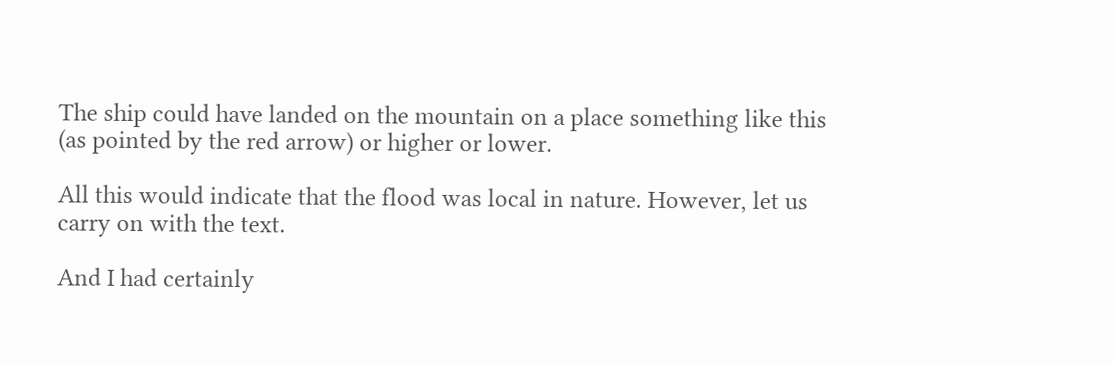The ship could have landed on the mountain on a place something like this (as pointed by the red arrow) or higher or lower.

All this would indicate that the flood was local in nature. However, let us carry on with the text.

And I had certainly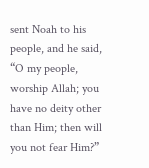sent Noah to his people, and he said, “O my people, worship Allah; you have no deity other than Him; then will you not fear Him?”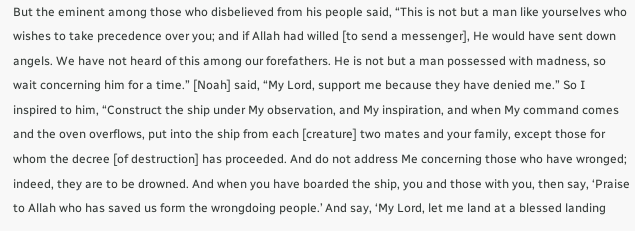But the eminent among those who disbelieved from his people said, “This is not but a man like yourselves who wishes to take precedence over you; and if Allah had willed [to send a messenger], He would have sent down angels. We have not heard of this among our forefathers. He is not but a man possessed with madness, so wait concerning him for a time.” [Noah] said, “My Lord, support me because they have denied me.” So I inspired to him, “Construct the ship under My observation, and My inspiration, and when My command comes and the oven overflows, put into the ship from each [creature] two mates and your family, except those for whom the decree [of destruction] has proceeded. And do not address Me concerning those who have wronged; indeed, they are to be drowned. And when you have boarded the ship, you and those with you, then say, ‘Praise to Allah who has saved us form the wrongdoing people.’ And say, ‘My Lord, let me land at a blessed landing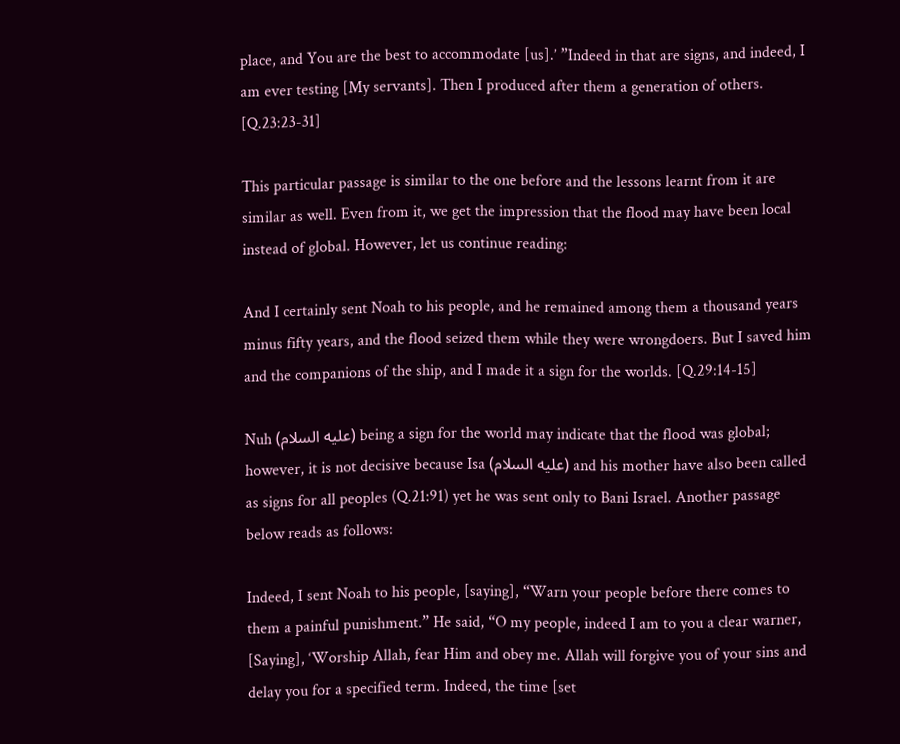place, and You are the best to accommodate [us].’ ”Indeed in that are signs, and indeed, I am ever testing [My servants]. Then I produced after them a generation of others. [Q.23:23-31]

This particular passage is similar to the one before and the lessons learnt from it are similar as well. Even from it, we get the impression that the flood may have been local instead of global. However, let us continue reading:

And I certainly sent Noah to his people, and he remained among them a thousand years minus fifty years, and the flood seized them while they were wrongdoers. But I saved him and the companions of the ship, and I made it a sign for the worlds. [Q.29:14-15]

Nuh (عليه السلام) being a sign for the world may indicate that the flood was global; however, it is not decisive because Isa (عليه السلام) and his mother have also been called as signs for all peoples (Q.21:91) yet he was sent only to Bani Israel. Another passage below reads as follows:

Indeed, I sent Noah to his people, [saying], “Warn your people before there comes to them a painful punishment.” He said, “O my people, indeed I am to you a clear warner, [Saying], ‘Worship Allah, fear Him and obey me. Allah will forgive you of your sins and delay you for a specified term. Indeed, the time [set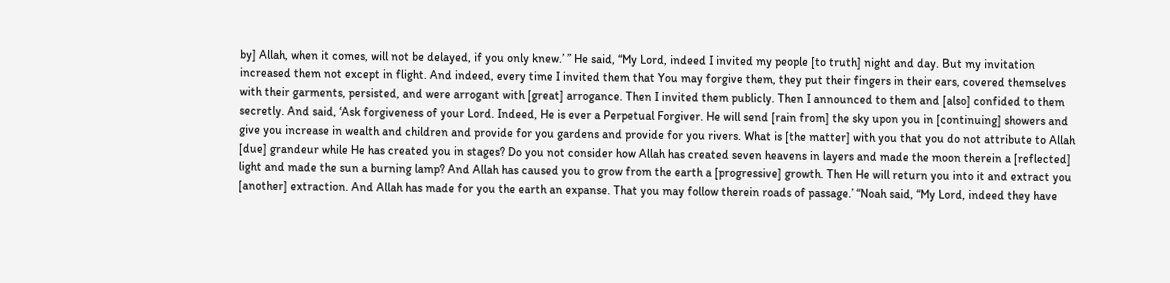by] Allah, when it comes, will not be delayed, if you only knew.’ ” He said, “My Lord, indeed I invited my people [to truth] night and day. But my invitation increased them not except in flight. And indeed, every time I invited them that You may forgive them, they put their fingers in their ears, covered themselves with their garments, persisted, and were arrogant with [great] arrogance. Then I invited them publicly. Then I announced to them and [also] confided to them secretly. And said, ‘Ask forgiveness of your Lord. Indeed, He is ever a Perpetual Forgiver. He will send [rain from] the sky upon you in [continuing] showers and give you increase in wealth and children and provide for you gardens and provide for you rivers. What is [the matter] with you that you do not attribute to Allah [due] grandeur while He has created you in stages? Do you not consider how Allah has created seven heavens in layers and made the moon therein a [reflected] light and made the sun a burning lamp? And Allah has caused you to grow from the earth a [progressive] growth. Then He will return you into it and extract you [another] extraction. And Allah has made for you the earth an expanse. That you may follow therein roads of passage.’ “Noah said, “My Lord, indeed they have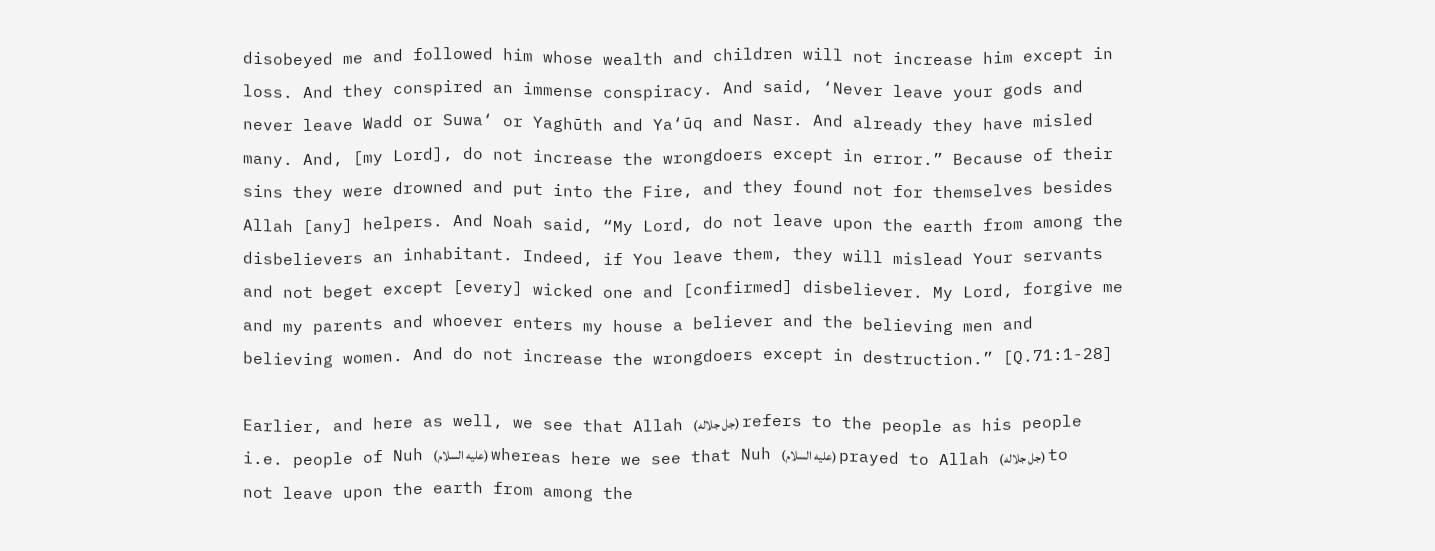disobeyed me and followed him whose wealth and children will not increase him except in loss. And they conspired an immense conspiracy. And said, ‘Never leave your gods and never leave Wadd or Suwa‘ or Yaghūth and Ya‘ūq and Nasr. And already they have misled many. And, [my Lord], do not increase the wrongdoers except in error.” Because of their sins they were drowned and put into the Fire, and they found not for themselves besides Allah [any] helpers. And Noah said, “My Lord, do not leave upon the earth from among the disbelievers an inhabitant. Indeed, if You leave them, they will mislead Your servants and not beget except [every] wicked one and [confirmed] disbeliever. My Lord, forgive me and my parents and whoever enters my house a believer and the believing men and believing women. And do not increase the wrongdoers except in destruction.” [Q.71:1-28]

Earlier, and here as well, we see that Allah (جل جلاله) refers to the people as his people i.e. people of Nuh (عليه السلام) whereas here we see that Nuh (عليه السلام) prayed to Allah (جل جلاله) to not leave upon the earth from among the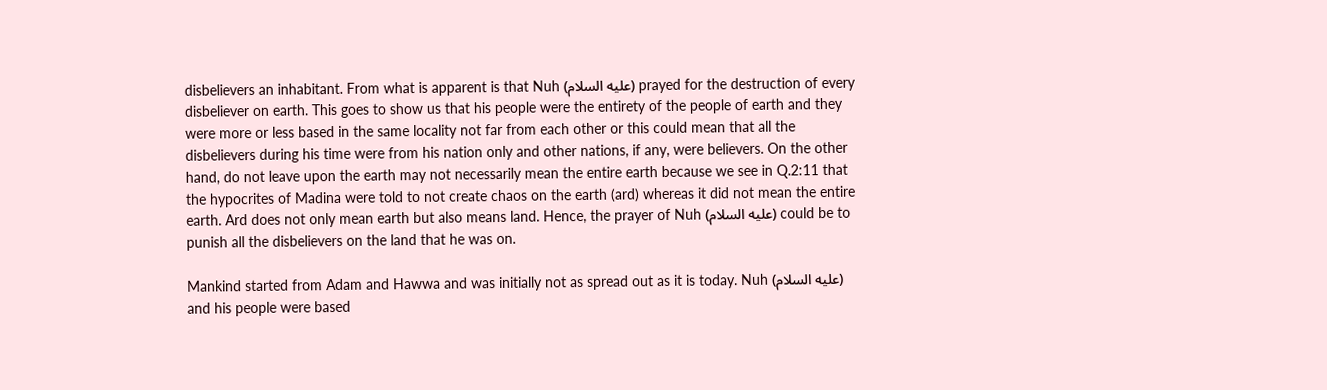disbelievers an inhabitant. From what is apparent is that Nuh (عليه السلام) prayed for the destruction of every disbeliever on earth. This goes to show us that his people were the entirety of the people of earth and they were more or less based in the same locality not far from each other or this could mean that all the disbelievers during his time were from his nation only and other nations, if any, were believers. On the other hand, do not leave upon the earth may not necessarily mean the entire earth because we see in Q.2:11 that the hypocrites of Madina were told to not create chaos on the earth (ard) whereas it did not mean the entire earth. Ard does not only mean earth but also means land. Hence, the prayer of Nuh (عليه السلام) could be to punish all the disbelievers on the land that he was on.

Mankind started from Adam and Hawwa and was initially not as spread out as it is today. Nuh (عليه السلام) and his people were based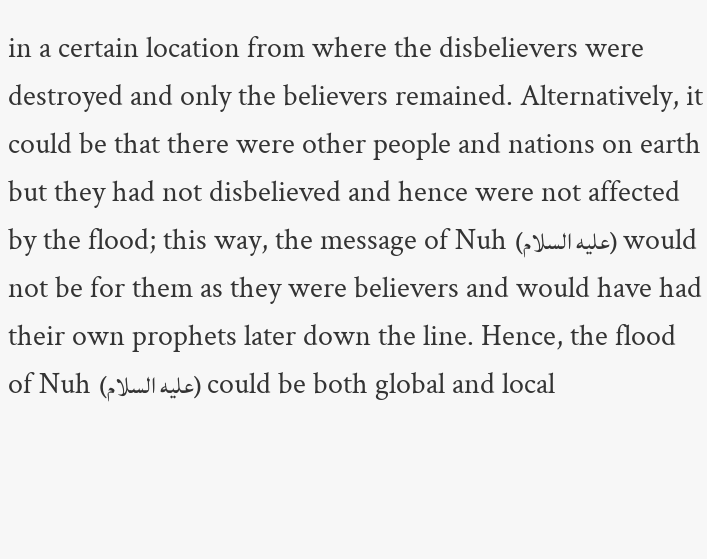in a certain location from where the disbelievers were destroyed and only the believers remained. Alternatively, it could be that there were other people and nations on earth but they had not disbelieved and hence were not affected by the flood; this way, the message of Nuh (عليه السلام) would not be for them as they were believers and would have had their own prophets later down the line. Hence, the flood of Nuh (عليه السلام) could be both global and local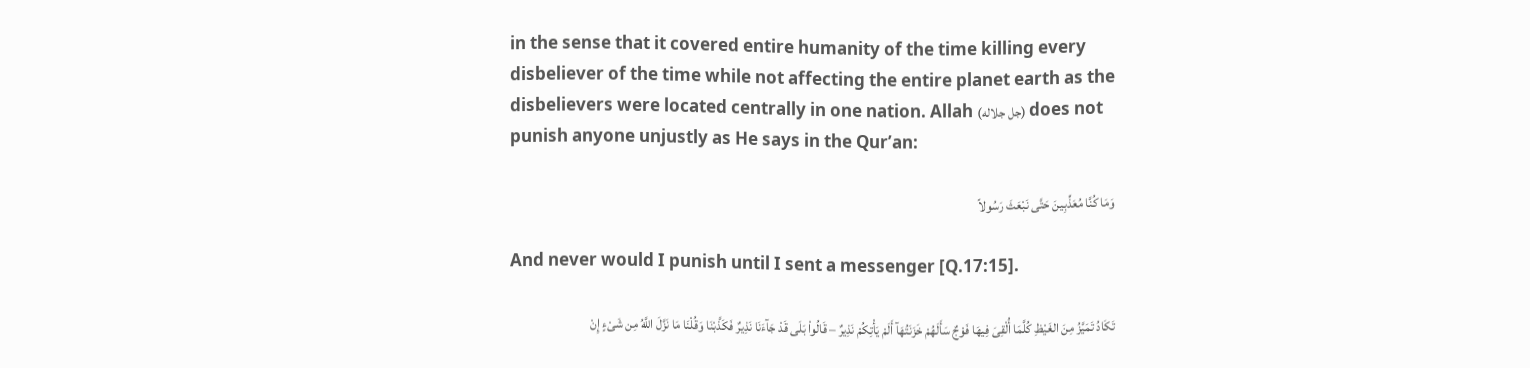in the sense that it covered entire humanity of the time killing every disbeliever of the time while not affecting the entire planet earth as the disbelievers were located centrally in one nation. Allah (جل جلاله) does not punish anyone unjustly as He says in the Qur’an:

وَمَا كُنَّا مُعَذِّبِينَ حَتَّى نَبْعَثَ رَسُولاً

And never would I punish until I sent a messenger [Q.17:15].

تَكَادُ تَمَيَّزُ مِنَ الغَيْظِ كُلَّمَا أُلْقِىَ فِيهَا فَوْجٌ سَأَلَهُمْ خَزَنَتُهَآ أَلَمْ يَأْتِكُمْ نَذِيرٌ – قَالُواْ بَلَى قَدْ جَآءَنَا نَذِيرٌ فَكَذَّبْنَا وَقُلْنَا مَا نَزَّلَ اللَّهُ مِن شَىْءٍ إِنْ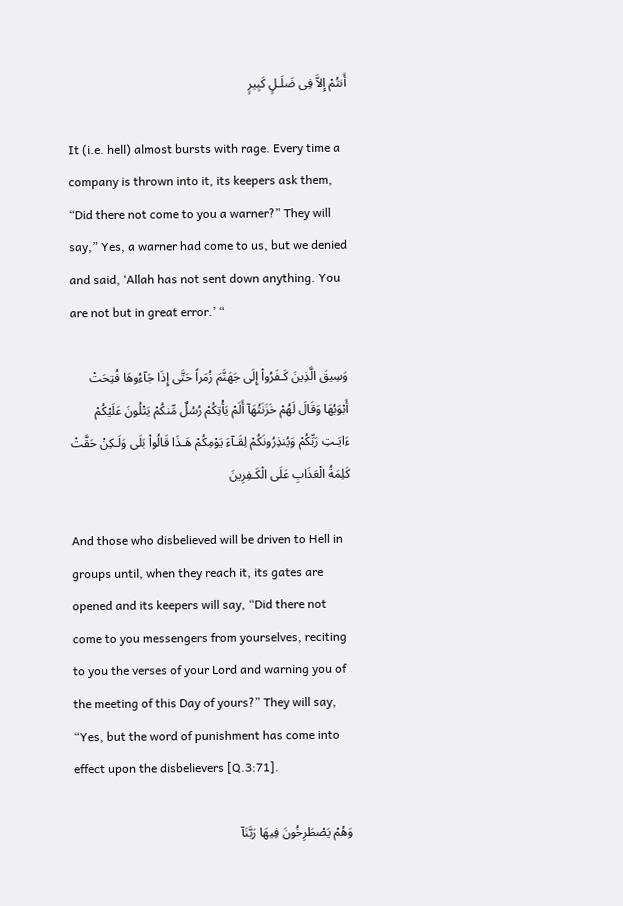أَنتُمْ إِلاَّ فِى ضَلَـلٍ كَبِيرٍ

It (i.e. hell) almost bursts with rage. Every time a company is thrown into it, its keepers ask them, “Did there not come to you a warner?” They will say,” Yes, a warner had come to us, but we denied and said, ‘Allah has not sent down anything. You are not but in great error.’ “

وَسِيقَ الَّذِينَ كَـفَرُواْ إِلَى جَهَنَّمَ زُمَراً حَتَّى إِذَا جَآءُوهَا فُتِحَتْ أَبْوَبُهَا وَقَالَ لَهُمْ خَزَنَتُهَآ أَلَمْ يَأْتِكُمْ رُسُلٌ مِّنكُمْ يَتْلُونَ عَلَيْكُمْ ءَايَـتِ رَبِّكُمْ وَيُنذِرُونَكُمْ لِقَـآءَ يَوْمِكُمْ هَـذَا قَالُواْ بَلَى وَلَـكِنْ حَقَّتْ كَلِمَةُ الْعَذَابِ عَلَى الْكَـفِرِينَ

And those who disbelieved will be driven to Hell in groups until, when they reach it, its gates are opened and its keepers will say, “Did there not come to you messengers from yourselves, reciting to you the verses of your Lord and warning you of the meeting of this Day of yours?” They will say, “Yes, but the word of punishment has come into effect upon the disbelievers [Q.3:71].

وَهُمْ يَصْطَرِخُونَ فِيهَا رَبَّنَآ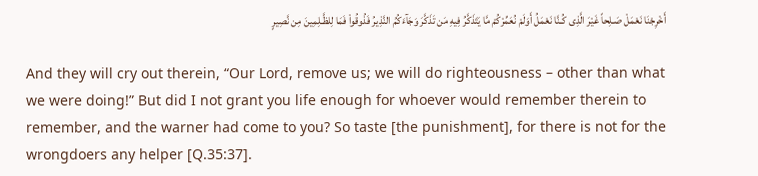أَخْرِجْنَا نَعْمَلْ صَـلِحاً غَيْرَ الَّذِى كُـنَّا نَعْمَلُ أَوَلَمْ نُعَمِّرْكُمْ مَّا يَتَذَكَّرُ فِيهِ مَن تَذَكَّرَ وَجَآءَكُمُ النَّذِيرُ فَذُوقُواْ فَمَا لِلظَّـلِمِينَ مِن نَّصِيرٍ

And they will cry out therein, “Our Lord, remove us; we will do righteousness – other than what we were doing!” But did I not grant you life enough for whoever would remember therein to remember, and the warner had come to you? So taste [the punishment], for there is not for the wrongdoers any helper [Q.35:37].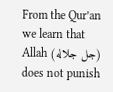From the Qur’an we learn that Allah (جل جلاله) does not punish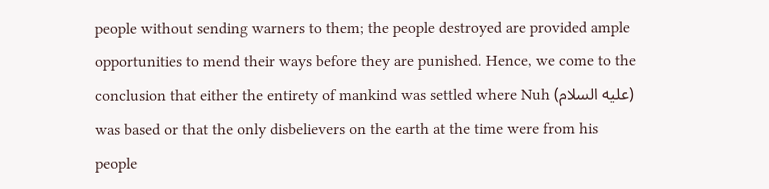people without sending warners to them; the people destroyed are provided ample opportunities to mend their ways before they are punished. Hence, we come to the conclusion that either the entirety of mankind was settled where Nuh (عليه السلام) was based or that the only disbelievers on the earth at the time were from his people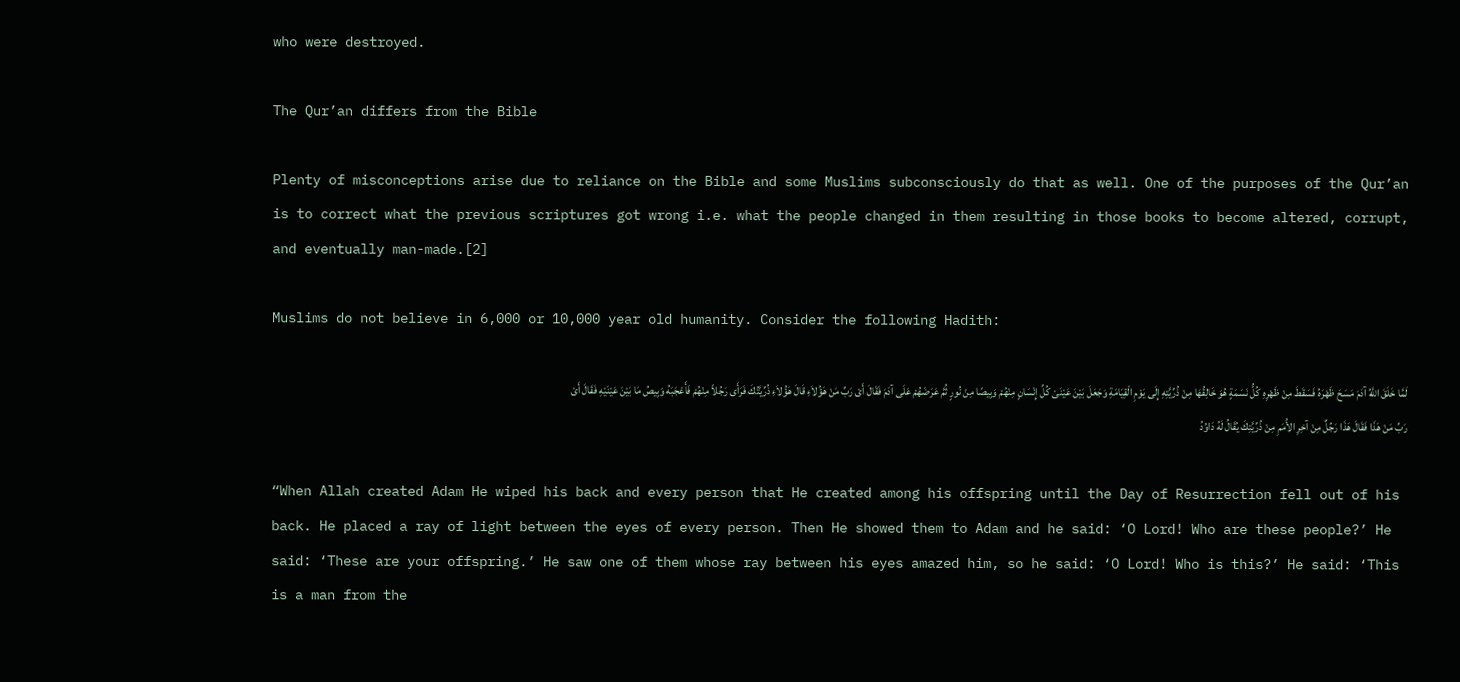who were destroyed.

The Qur’an differs from the Bible

Plenty of misconceptions arise due to reliance on the Bible and some Muslims subconsciously do that as well. One of the purposes of the Qur’an is to correct what the previous scriptures got wrong i.e. what the people changed in them resulting in those books to become altered, corrupt, and eventually man-made.[2]

Muslims do not believe in 6,000 or 10,000 year old humanity. Consider the following Hadith:

لَمَّا خَلَقَ اللَّهُ آدَمَ مَسَحَ ظَهْرَهُ فَسَقَطَ مِنْ ظَهْرِهِ كُلُّ نَسَمَةٍ هُوَ خَالِقُهَا مِنْ ذُرِّيَّتِهِ إِلَى يَوْمِ الْقِيَامَةِ وَجَعَلَ بَيْنَ عَيْنَىْ كُلِّ إِنْسَانٍ مِنْهُمْ وَبِيصًا مِنْ نُورٍ ثُمَّ عَرَضَهُمْ عَلَى آدَمَ فَقَالَ أَىْ رَبِّ مَنْ هَؤُلاَءِ قَالَ هَؤُلاَءِ ذُرِّيَّتُكَ فَرَأَى رَجُلاً مِنْهُمْ فَأَعْجَبَهُ وَبِيصُ مَا بَيْنَ عَيْنَيْهِ فَقَالَ أَىْ رَبِّ مَنْ هَذَا فَقَالَ هَذَا رَجُلٌ مِنْ آخِرِ الأُمَمِ مِنْ ذُرِّيَّتِكَ يُقَالُ لَهُ دَاوُدُ

“When Allah created Adam He wiped his back and every person that He created among his offspring until the Day of Resurrection fell out of his back. He placed a ray of light between the eyes of every person. Then He showed them to Adam and he said: ‘O Lord! Who are these people?’ He said: ‘These are your offspring.’ He saw one of them whose ray between his eyes amazed him, so he said: ‘O Lord! Who is this?’ He said: ‘This is a man from the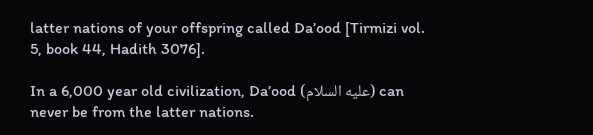latter nations of your offspring called Da’ood [Tirmizi vol. 5, book 44, Hadith 3076].

In a 6,000 year old civilization, Da’ood (عليه السلام) can never be from the latter nations.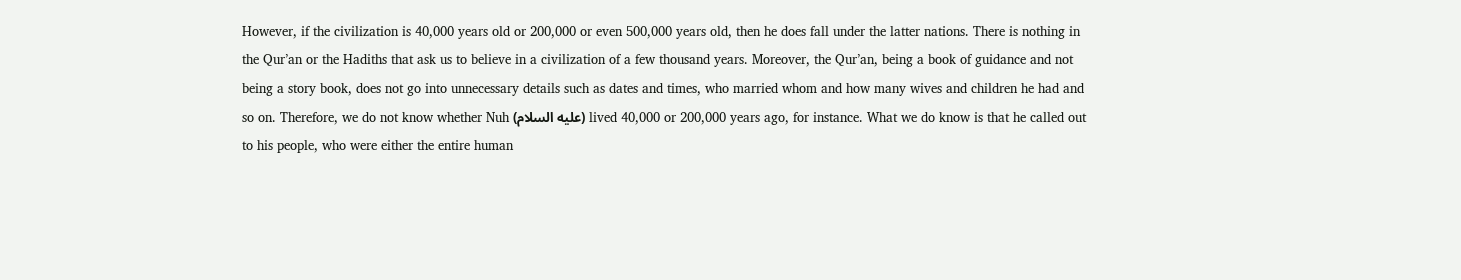However, if the civilization is 40,000 years old or 200,000 or even 500,000 years old, then he does fall under the latter nations. There is nothing in the Qur’an or the Hadiths that ask us to believe in a civilization of a few thousand years. Moreover, the Qur’an, being a book of guidance and not being a story book, does not go into unnecessary details such as dates and times, who married whom and how many wives and children he had and so on. Therefore, we do not know whether Nuh (عليه السلام) lived 40,000 or 200,000 years ago, for instance. What we do know is that he called out to his people, who were either the entire human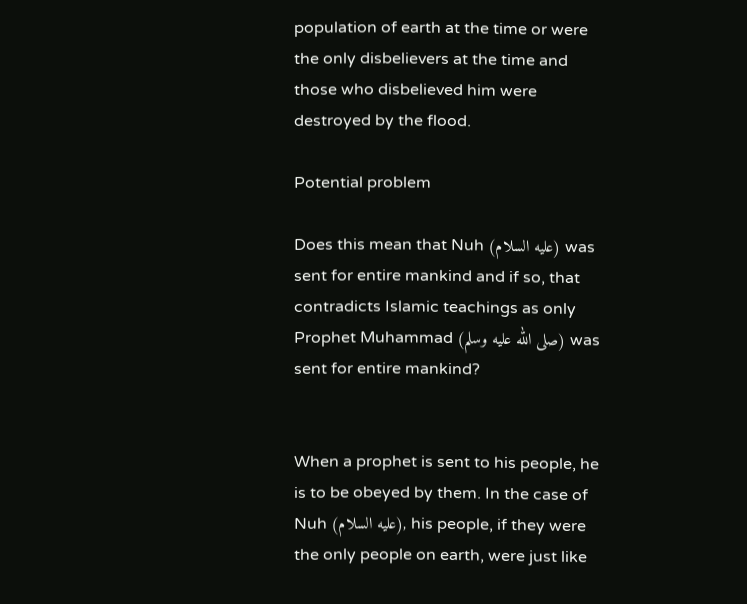population of earth at the time or were the only disbelievers at the time and those who disbelieved him were destroyed by the flood.

Potential problem

Does this mean that Nuh (عليه السلام) was sent for entire mankind and if so, that contradicts Islamic teachings as only Prophet Muhammad (صلى الله عليه وسلم) was sent for entire mankind?


When a prophet is sent to his people, he is to be obeyed by them. In the case of Nuh (عليه السلام), his people, if they were the only people on earth, were just like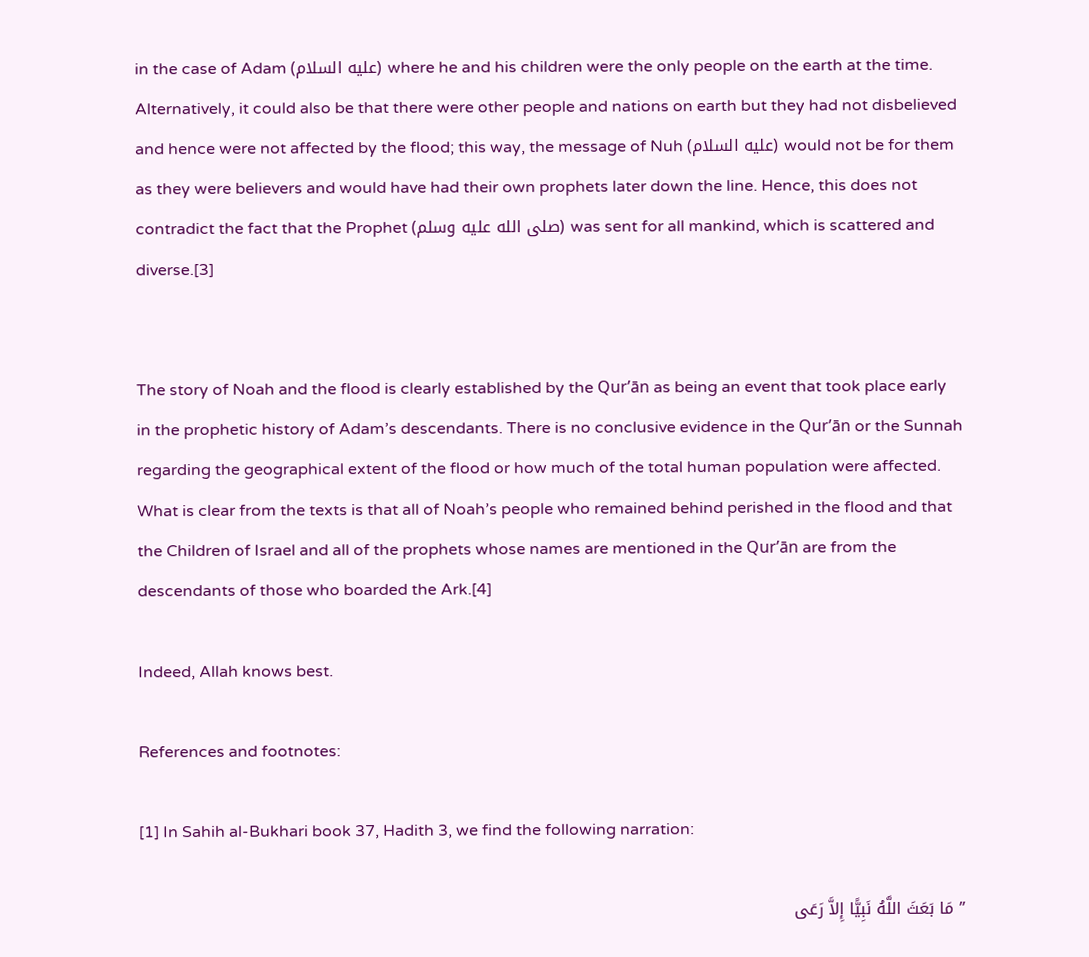in the case of Adam (عليه السلام) where he and his children were the only people on the earth at the time. Alternatively, it could also be that there were other people and nations on earth but they had not disbelieved and hence were not affected by the flood; this way, the message of Nuh (عليه السلام) would not be for them as they were believers and would have had their own prophets later down the line. Hence, this does not contradict the fact that the Prophet (صلى الله عليه وسلم) was sent for all mankind, which is scattered and diverse.[3]


The story of Noah and the flood is clearly established by the Qur’ān as being an event that took place early in the prophetic history of Adam’s descendants. There is no conclusive evidence in the Qur’ān or the Sunnah regarding the geographical extent of the flood or how much of the total human population were affected. What is clear from the texts is that all of Noah’s people who remained behind perished in the flood and that the Children of Israel and all of the prophets whose names are mentioned in the Qur’ān are from the descendants of those who boarded the Ark.[4]

Indeed, Allah knows best.

References and footnotes:

[1] In Sahih al-Bukhari book 37, Hadith 3, we find the following narration:

” مَا بَعَثَ اللَّهُ نَبِيًّا إِلاَّ رَعَى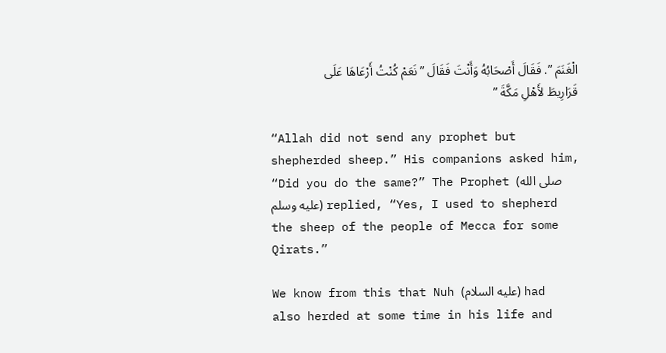الْغَنَمَ ”. فَقَالَ أَصْحَابُهُ وَأَنْتَ فَقَالَ ” نَعَمْ كُنْتُ أَرْعَاهَا عَلَى قَرَارِيطَ لأَهْلِ مَكَّةَ ”

“Allah did not send any prophet but shepherded sheep.” His companions asked him, “Did you do the same?” The Prophet (صلى الله عليه وسلم) replied, “Yes, I used to shepherd the sheep of the people of Mecca for some Qirats.”

We know from this that Nuh (عليه السلام) had also herded at some time in his life and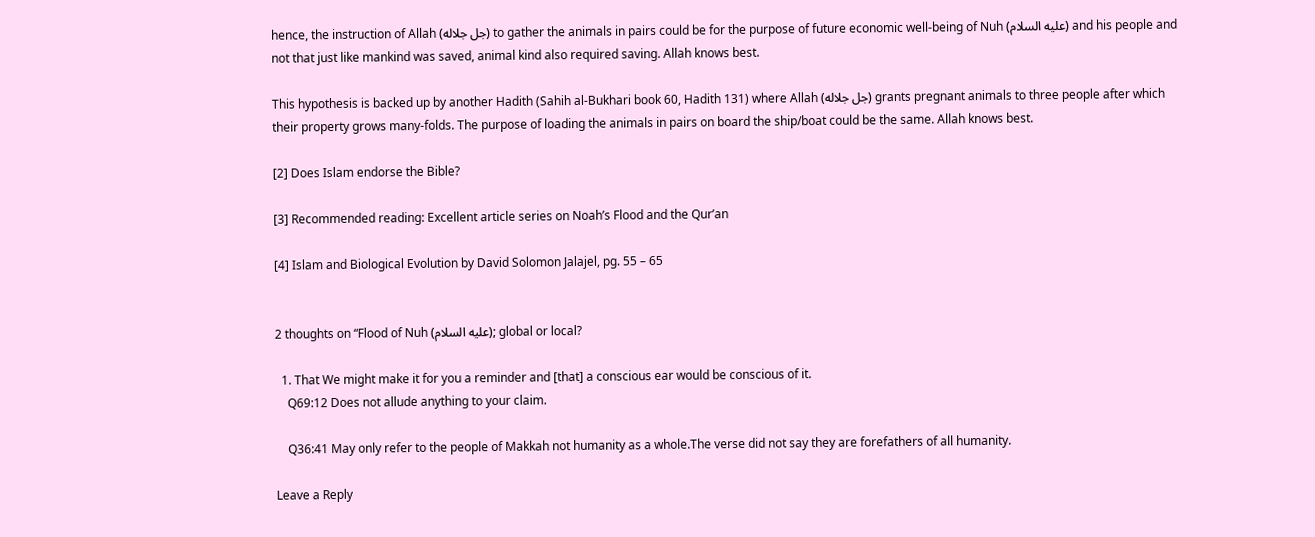hence, the instruction of Allah (جل جلاله) to gather the animals in pairs could be for the purpose of future economic well-being of Nuh (عليه السلام) and his people and not that just like mankind was saved, animal kind also required saving. Allah knows best.

This hypothesis is backed up by another Hadith (Sahih al-Bukhari book 60, Hadith 131) where Allah (جل جلاله) grants pregnant animals to three people after which their property grows many-folds. The purpose of loading the animals in pairs on board the ship/boat could be the same. Allah knows best.

[2] Does Islam endorse the Bible?

[3] Recommended reading: Excellent article series on Noah’s Flood and the Qur’an

[4] Islam and Biological Evolution by David Solomon Jalajel, pg. 55 – 65


2 thoughts on “Flood of Nuh (عليه السلام); global or local?

  1. That We might make it for you a reminder and [that] a conscious ear would be conscious of it.
    Q69:12 Does not allude anything to your claim.

    Q36:41 May only refer to the people of Makkah not humanity as a whole.The verse did not say they are forefathers of all humanity.

Leave a Reply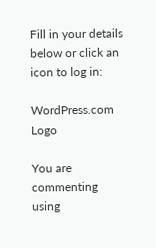Fill in your details below or click an icon to log in:

WordPress.com Logo

You are commenting using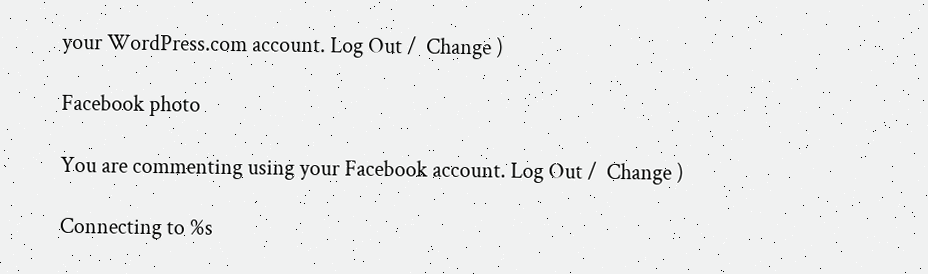your WordPress.com account. Log Out /  Change )

Facebook photo

You are commenting using your Facebook account. Log Out /  Change )

Connecting to %s